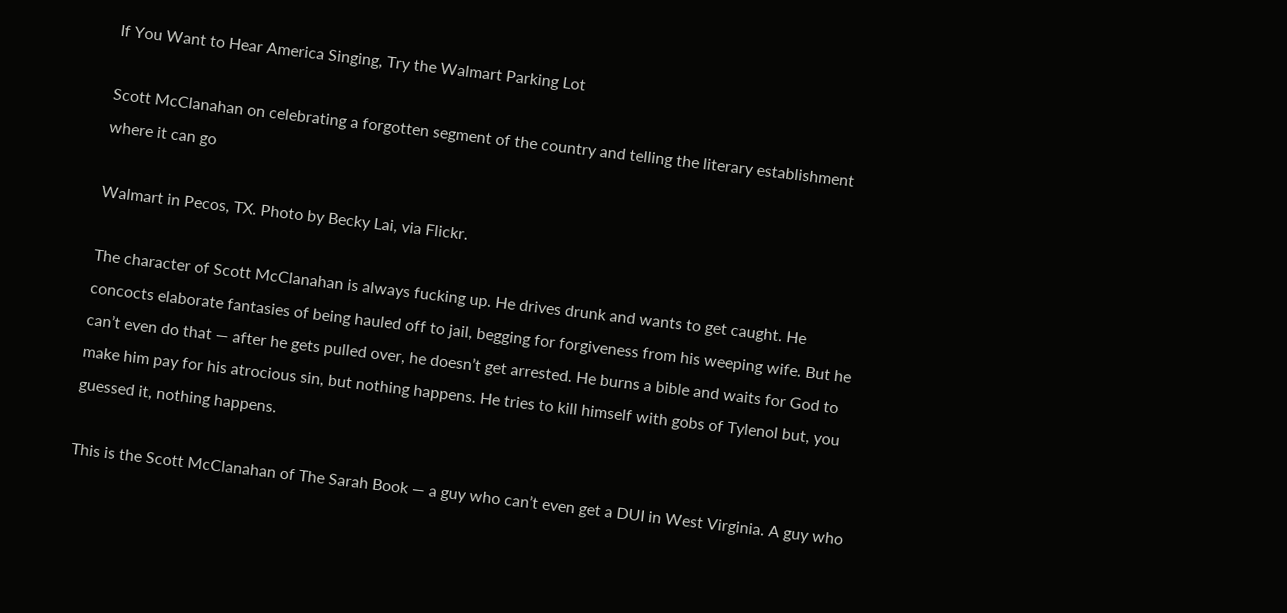If You Want to Hear America Singing, Try the Walmart Parking Lot

Scott McClanahan on celebrating a forgotten segment of the country and telling the literary establishment where it can go

Walmart in Pecos, TX. Photo by Becky Lai, via Flickr.

The character of Scott McClanahan is always fucking up. He drives drunk and wants to get caught. He concocts elaborate fantasies of being hauled off to jail, begging for forgiveness from his weeping wife. But he can’t even do that — after he gets pulled over, he doesn’t get arrested. He burns a bible and waits for God to make him pay for his atrocious sin, but nothing happens. He tries to kill himself with gobs of Tylenol but, you guessed it, nothing happens.

This is the Scott McClanahan of The Sarah Book — a guy who can’t even get a DUI in West Virginia. A guy who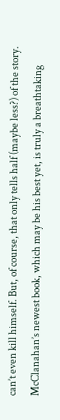can’t even kill himself. But, of course, that only tells half (maybe less?) of the story. McClanahan’s newest book, which may be his best yet, is truly a breathtaking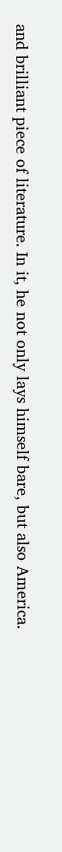and brilliant piece of literature. In it, he not only lays himself bare, but also America.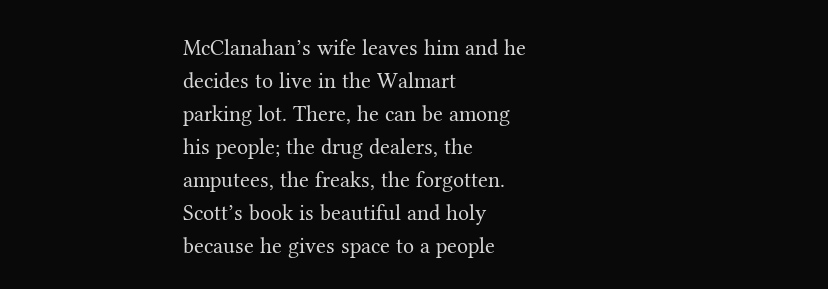McClanahan’s wife leaves him and he decides to live in the Walmart parking lot. There, he can be among his people; the drug dealers, the amputees, the freaks, the forgotten. Scott’s book is beautiful and holy because he gives space to a people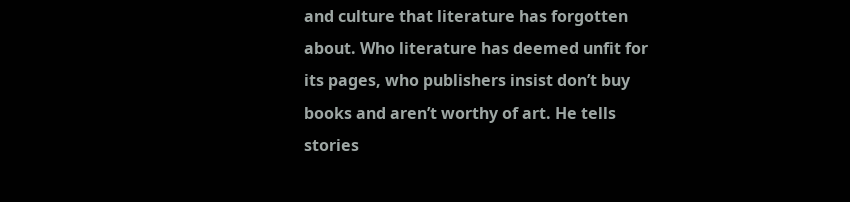and culture that literature has forgotten about. Who literature has deemed unfit for its pages, who publishers insist don’t buy books and aren’t worthy of art. He tells stories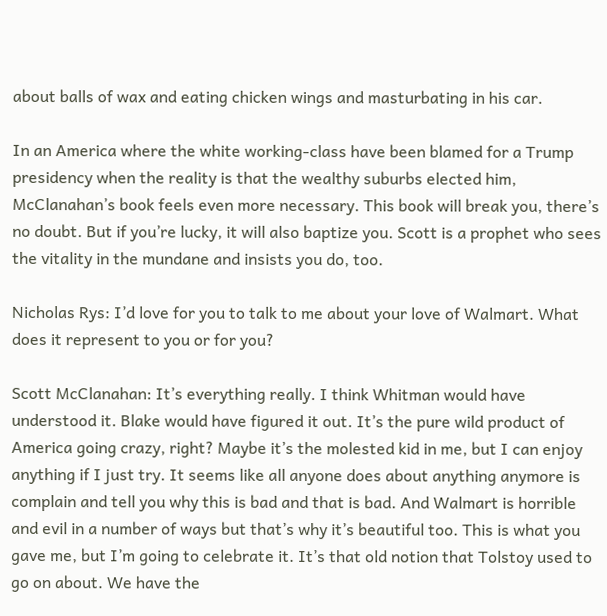about balls of wax and eating chicken wings and masturbating in his car.

In an America where the white working-class have been blamed for a Trump presidency when the reality is that the wealthy suburbs elected him, McClanahan’s book feels even more necessary. This book will break you, there’s no doubt. But if you’re lucky, it will also baptize you. Scott is a prophet who sees the vitality in the mundane and insists you do, too.

Nicholas Rys: I’d love for you to talk to me about your love of Walmart. What does it represent to you or for you?

Scott McClanahan: It’s everything really. I think Whitman would have understood it. Blake would have figured it out. It’s the pure wild product of America going crazy, right? Maybe it’s the molested kid in me, but I can enjoy anything if I just try. It seems like all anyone does about anything anymore is complain and tell you why this is bad and that is bad. And Walmart is horrible and evil in a number of ways but that’s why it’s beautiful too. This is what you gave me, but I’m going to celebrate it. It’s that old notion that Tolstoy used to go on about. We have the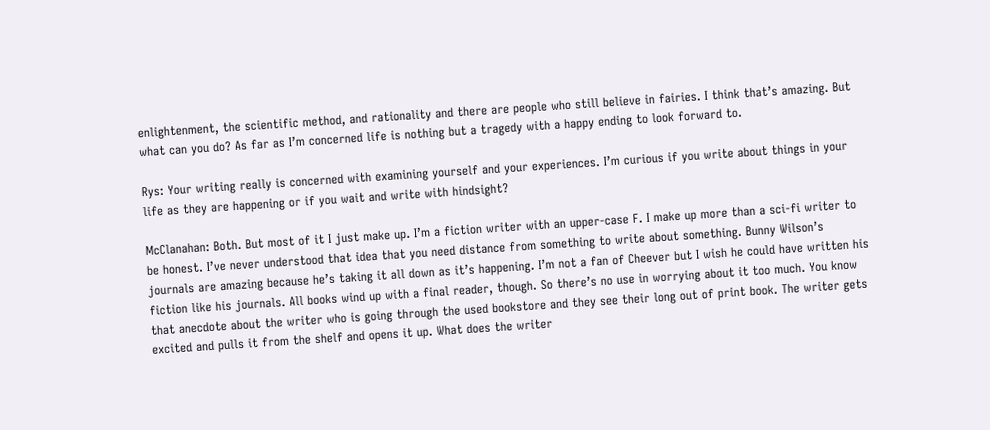enlightenment, the scientific method, and rationality and there are people who still believe in fairies. I think that’s amazing. But what can you do? As far as I’m concerned life is nothing but a tragedy with a happy ending to look forward to.

Rys: Your writing really is concerned with examining yourself and your experiences. I’m curious if you write about things in your life as they are happening or if you wait and write with hindsight?

McClanahan: Both. But most of it I just make up. I’m a fiction writer with an upper-case F. I make up more than a sci-fi writer to be honest. I’ve never understood that idea that you need distance from something to write about something. Bunny Wilson’s journals are amazing because he’s taking it all down as it’s happening. I’m not a fan of Cheever but I wish he could have written his fiction like his journals. All books wind up with a final reader, though. So there’s no use in worrying about it too much. You know that anecdote about the writer who is going through the used bookstore and they see their long out of print book. The writer gets excited and pulls it from the shelf and opens it up. What does the writer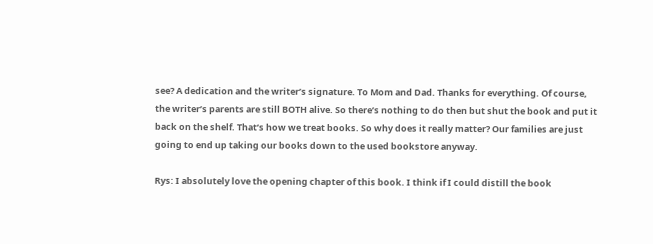see? A dedication and the writer’s signature. To Mom and Dad. Thanks for everything. Of course, the writer’s parents are still BOTH alive. So there’s nothing to do then but shut the book and put it back on the shelf. That’s how we treat books. So why does it really matter? Our families are just going to end up taking our books down to the used bookstore anyway.

Rys: I absolutely love the opening chapter of this book. I think if I could distill the book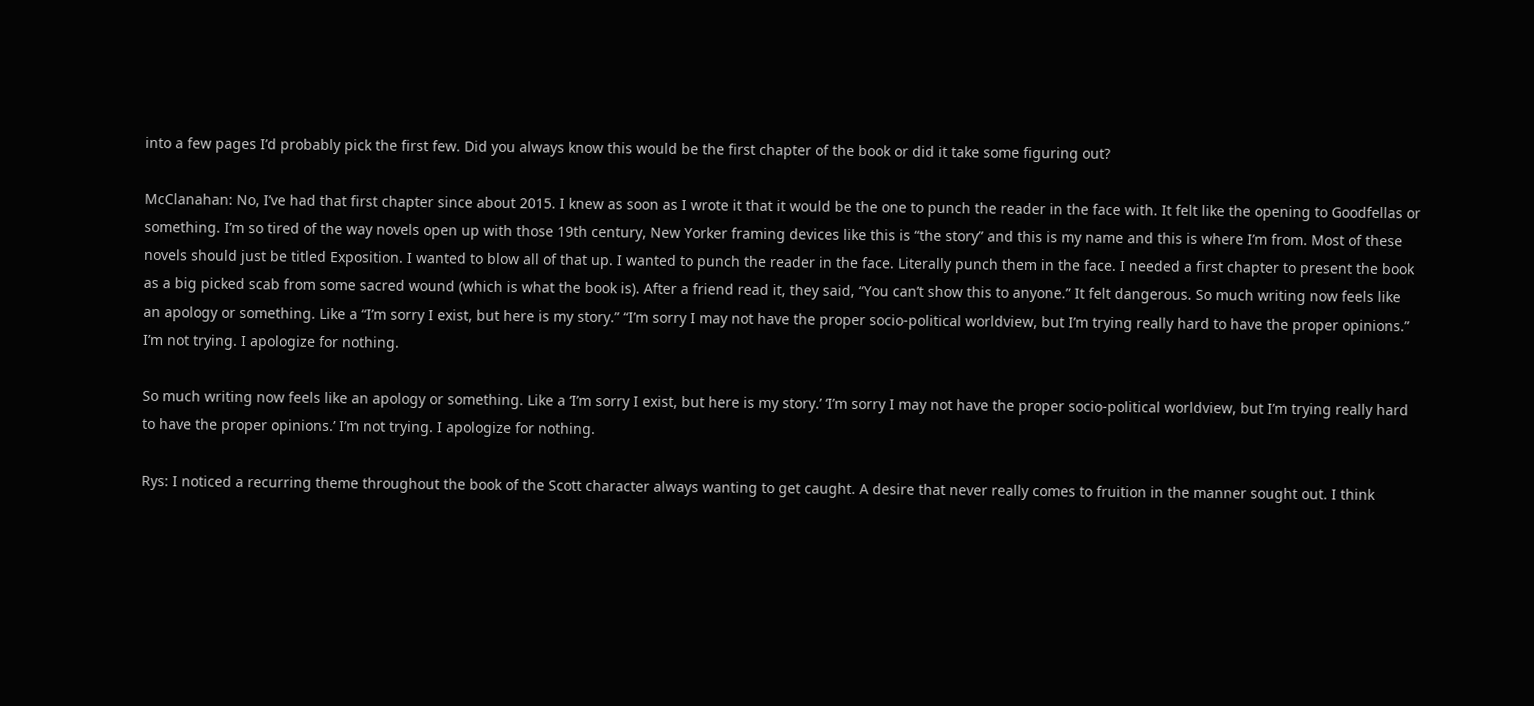into a few pages I’d probably pick the first few. Did you always know this would be the first chapter of the book or did it take some figuring out?

McClanahan: No, I’ve had that first chapter since about 2015. I knew as soon as I wrote it that it would be the one to punch the reader in the face with. It felt like the opening to Goodfellas or something. I’m so tired of the way novels open up with those 19th century, New Yorker framing devices like this is “the story” and this is my name and this is where I’m from. Most of these novels should just be titled Exposition. I wanted to blow all of that up. I wanted to punch the reader in the face. Literally punch them in the face. I needed a first chapter to present the book as a big picked scab from some sacred wound (which is what the book is). After a friend read it, they said, “You can’t show this to anyone.” It felt dangerous. So much writing now feels like an apology or something. Like a “I’m sorry I exist, but here is my story.” “I’m sorry I may not have the proper socio-political worldview, but I’m trying really hard to have the proper opinions.” I’m not trying. I apologize for nothing.

So much writing now feels like an apology or something. Like a ‘I’m sorry I exist, but here is my story.’ ‘I’m sorry I may not have the proper socio-political worldview, but I’m trying really hard to have the proper opinions.’ I’m not trying. I apologize for nothing.

Rys: I noticed a recurring theme throughout the book of the Scott character always wanting to get caught. A desire that never really comes to fruition in the manner sought out. I think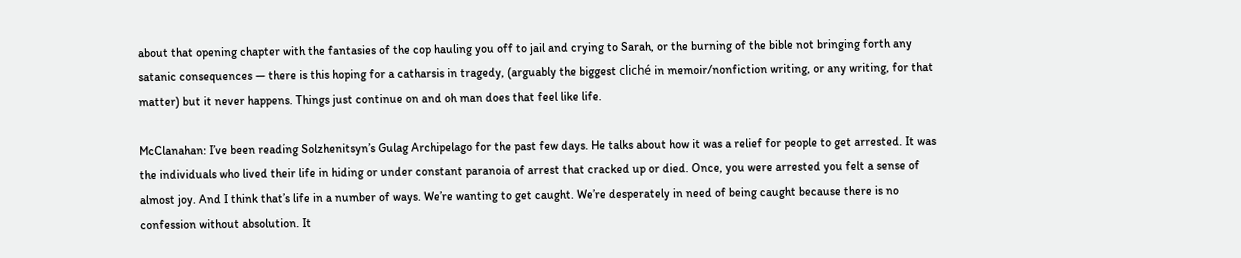about that opening chapter with the fantasies of the cop hauling you off to jail and crying to Sarah, or the burning of the bible not bringing forth any satanic consequences — there is this hoping for a catharsis in tragedy, (arguably the biggest cliché in memoir/nonfiction writing, or any writing, for that matter) but it never happens. Things just continue on and oh man does that feel like life.

McClanahan: I’ve been reading Solzhenitsyn’s Gulag Archipelago for the past few days. He talks about how it was a relief for people to get arrested. It was the individuals who lived their life in hiding or under constant paranoia of arrest that cracked up or died. Once, you were arrested you felt a sense of almost joy. And I think that’s life in a number of ways. We’re wanting to get caught. We’re desperately in need of being caught because there is no confession without absolution. It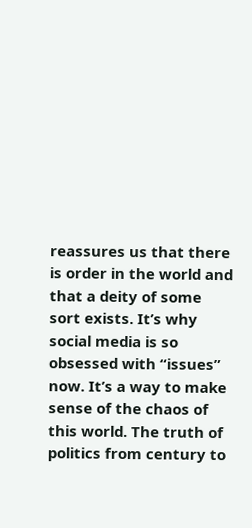reassures us that there is order in the world and that a deity of some sort exists. It’s why social media is so obsessed with “issues” now. It’s a way to make sense of the chaos of this world. The truth of politics from century to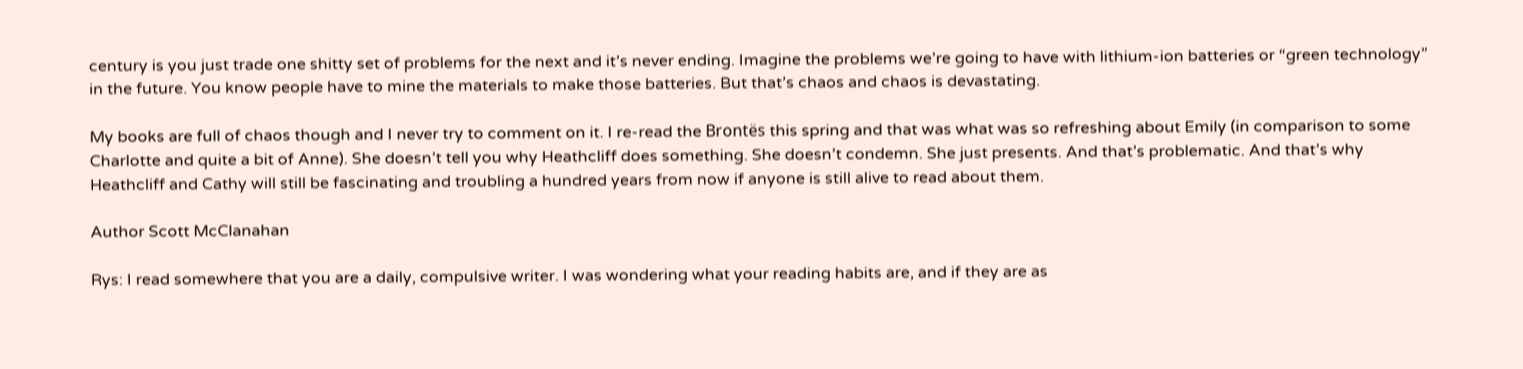century is you just trade one shitty set of problems for the next and it’s never ending. Imagine the problems we’re going to have with lithium-ion batteries or “green technology” in the future. You know people have to mine the materials to make those batteries. But that’s chaos and chaos is devastating.

My books are full of chaos though and I never try to comment on it. I re-read the Brontës this spring and that was what was so refreshing about Emily (in comparison to some Charlotte and quite a bit of Anne). She doesn’t tell you why Heathcliff does something. She doesn’t condemn. She just presents. And that’s problematic. And that’s why Heathcliff and Cathy will still be fascinating and troubling a hundred years from now if anyone is still alive to read about them.

Author Scott McClanahan

Rys: I read somewhere that you are a daily, compulsive writer. I was wondering what your reading habits are, and if they are as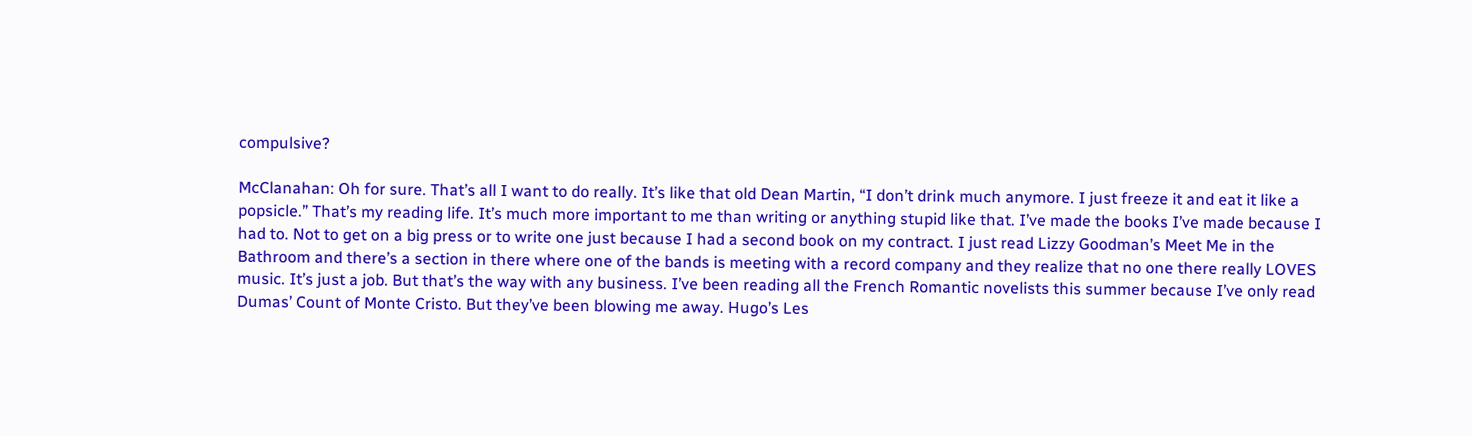compulsive?

McClanahan: Oh for sure. That’s all I want to do really. It’s like that old Dean Martin, “I don’t drink much anymore. I just freeze it and eat it like a popsicle.” That’s my reading life. It’s much more important to me than writing or anything stupid like that. I’ve made the books I’ve made because I had to. Not to get on a big press or to write one just because I had a second book on my contract. I just read Lizzy Goodman’s Meet Me in the Bathroom and there’s a section in there where one of the bands is meeting with a record company and they realize that no one there really LOVES music. It’s just a job. But that’s the way with any business. I’ve been reading all the French Romantic novelists this summer because I’ve only read Dumas’ Count of Monte Cristo. But they’ve been blowing me away. Hugo’s Les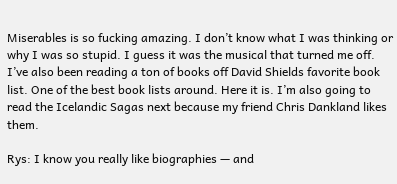Miserables is so fucking amazing. I don’t know what I was thinking or why I was so stupid. I guess it was the musical that turned me off. I’ve also been reading a ton of books off David Shields favorite book list. One of the best book lists around. Here it is. I’m also going to read the Icelandic Sagas next because my friend Chris Dankland likes them.

Rys: I know you really like biographies — and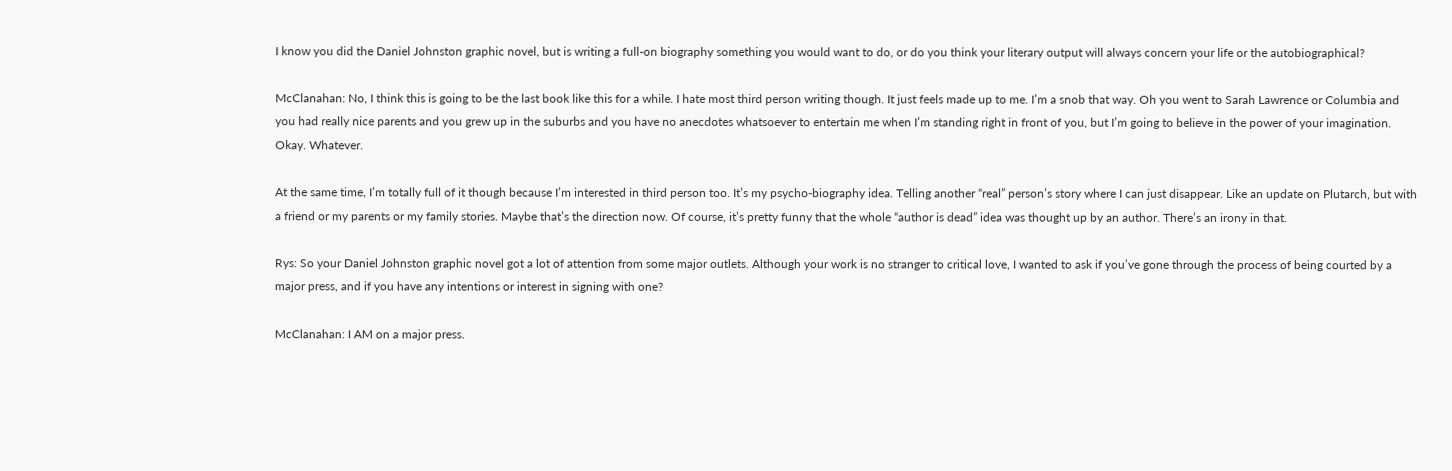I know you did the Daniel Johnston graphic novel, but is writing a full-on biography something you would want to do, or do you think your literary output will always concern your life or the autobiographical?

McClanahan: No, I think this is going to be the last book like this for a while. I hate most third person writing though. It just feels made up to me. I’m a snob that way. Oh you went to Sarah Lawrence or Columbia and you had really nice parents and you grew up in the suburbs and you have no anecdotes whatsoever to entertain me when I’m standing right in front of you, but I’m going to believe in the power of your imagination. Okay. Whatever.

At the same time, I’m totally full of it though because I’m interested in third person too. It’s my psycho-biography idea. Telling another “real” person’s story where I can just disappear. Like an update on Plutarch, but with a friend or my parents or my family stories. Maybe that’s the direction now. Of course, it’s pretty funny that the whole “author is dead” idea was thought up by an author. There’s an irony in that.

Rys: So your Daniel Johnston graphic novel got a lot of attention from some major outlets. Although your work is no stranger to critical love, I wanted to ask if you’ve gone through the process of being courted by a major press, and if you have any intentions or interest in signing with one?

McClanahan: I AM on a major press.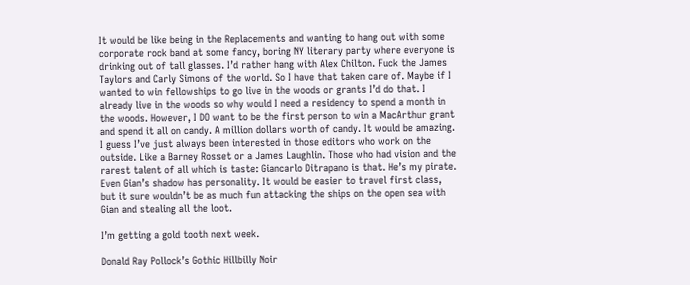It would be like being in the Replacements and wanting to hang out with some corporate rock band at some fancy, boring NY literary party where everyone is drinking out of tall glasses. I’d rather hang with Alex Chilton. Fuck the James Taylors and Carly Simons of the world. So I have that taken care of. Maybe if I wanted to win fellowships to go live in the woods or grants I’d do that. I already live in the woods so why would I need a residency to spend a month in the woods. However, I DO want to be the first person to win a MacArthur grant and spend it all on candy. A million dollars worth of candy. It would be amazing. I guess I’ve just always been interested in those editors who work on the outside. Like a Barney Rosset or a James Laughlin. Those who had vision and the rarest talent of all which is taste: Giancarlo Ditrapano is that. He’s my pirate. Even Gian’s shadow has personality. It would be easier to travel first class, but it sure wouldn’t be as much fun attacking the ships on the open sea with Gian and stealing all the loot.

I’m getting a gold tooth next week.

Donald Ray Pollock’s Gothic Hillbilly Noir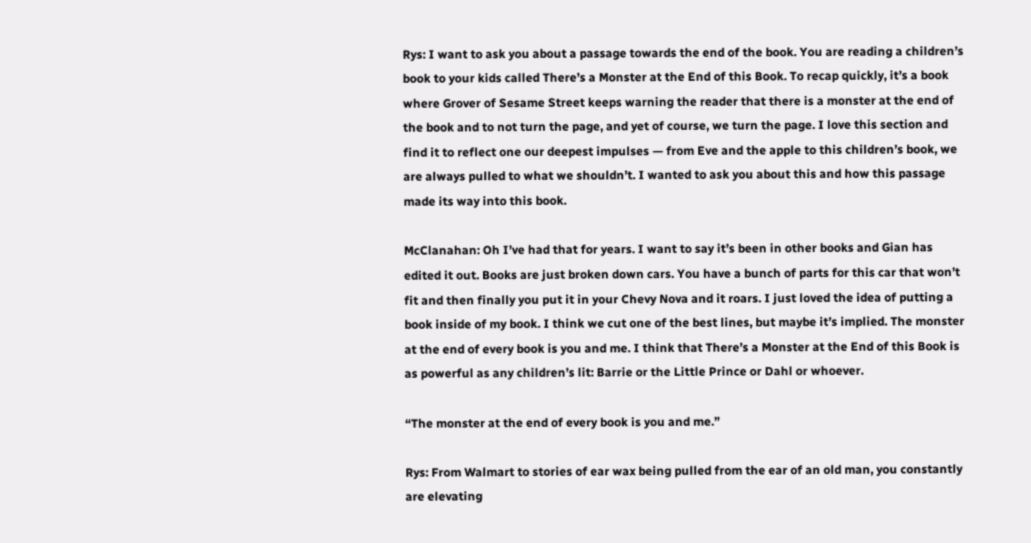Rys: I want to ask you about a passage towards the end of the book. You are reading a children’s book to your kids called There’s a Monster at the End of this Book. To recap quickly, it’s a book where Grover of Sesame Street keeps warning the reader that there is a monster at the end of the book and to not turn the page, and yet of course, we turn the page. I love this section and find it to reflect one our deepest impulses — from Eve and the apple to this children’s book, we are always pulled to what we shouldn’t. I wanted to ask you about this and how this passage made its way into this book.

McClanahan: Oh I’ve had that for years. I want to say it’s been in other books and Gian has edited it out. Books are just broken down cars. You have a bunch of parts for this car that won’t fit and then finally you put it in your Chevy Nova and it roars. I just loved the idea of putting a book inside of my book. I think we cut one of the best lines, but maybe it’s implied. The monster at the end of every book is you and me. I think that There’s a Monster at the End of this Book is as powerful as any children’s lit: Barrie or the Little Prince or Dahl or whoever.

“The monster at the end of every book is you and me.”

Rys: From Walmart to stories of ear wax being pulled from the ear of an old man, you constantly are elevating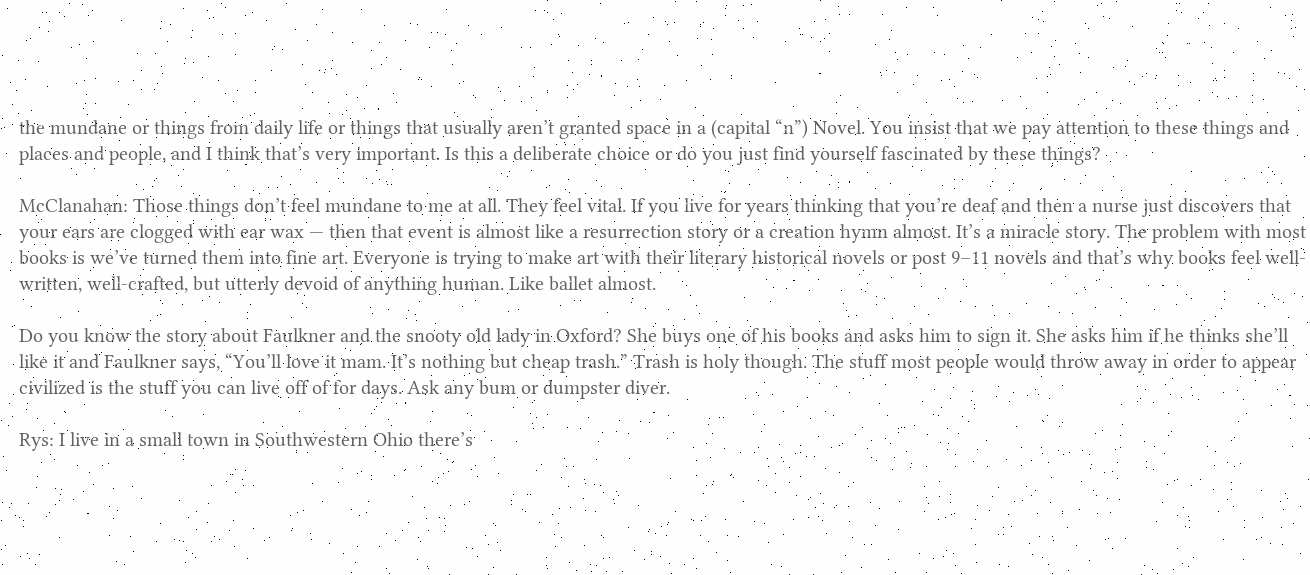the mundane or things from daily life or things that usually aren’t granted space in a (capital “n”) Novel. You insist that we pay attention to these things and places and people, and I think that’s very important. Is this a deliberate choice or do you just find yourself fascinated by these things?

McClanahan: Those things don’t feel mundane to me at all. They feel vital. If you live for years thinking that you’re deaf and then a nurse just discovers that your ears are clogged with ear wax — then that event is almost like a resurrection story or a creation hymn almost. It’s a miracle story. The problem with most books is we’ve turned them into fine art. Everyone is trying to make art with their literary historical novels or post 9–11 novels and that’s why books feel well-written, well-crafted, but utterly devoid of anything human. Like ballet almost.

Do you know the story about Faulkner and the snooty old lady in Oxford? She buys one of his books and asks him to sign it. She asks him if he thinks she’ll like it and Faulkner says, “You’ll love it mam. It’s nothing but cheap trash.” Trash is holy though. The stuff most people would throw away in order to appear civilized is the stuff you can live off of for days. Ask any bum or dumpster diver.

Rys: I live in a small town in Southwestern Ohio there’s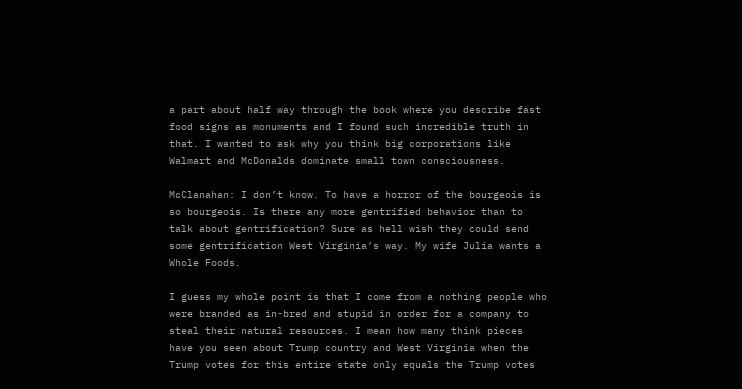a part about half way through the book where you describe fast food signs as monuments and I found such incredible truth in that. I wanted to ask why you think big corporations like Walmart and McDonalds dominate small town consciousness.

McClanahan: I don’t know. To have a horror of the bourgeois is so bourgeois. Is there any more gentrified behavior than to talk about gentrification? Sure as hell wish they could send some gentrification West Virginia’s way. My wife Julia wants a Whole Foods.

I guess my whole point is that I come from a nothing people who were branded as in-bred and stupid in order for a company to steal their natural resources. I mean how many think pieces have you seen about Trump country and West Virginia when the Trump votes for this entire state only equals the Trump votes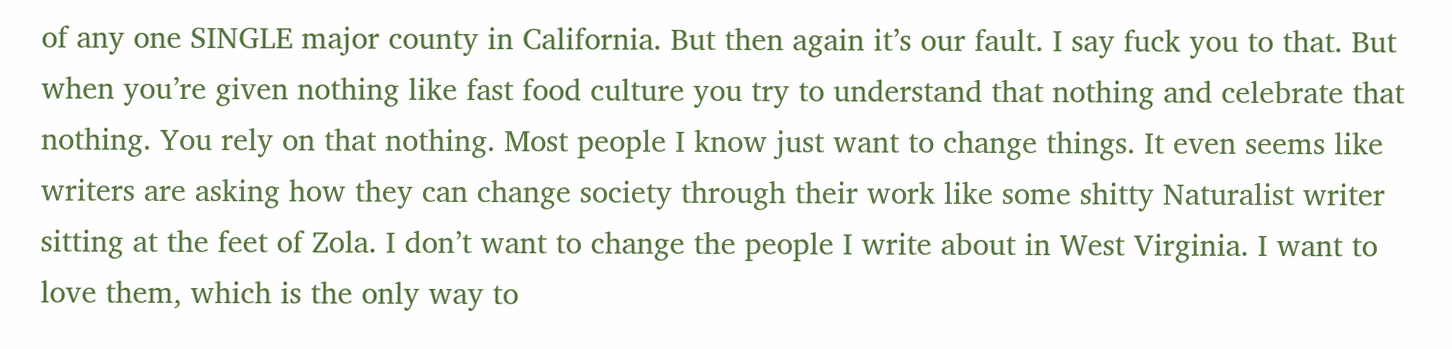of any one SINGLE major county in California. But then again it’s our fault. I say fuck you to that. But when you’re given nothing like fast food culture you try to understand that nothing and celebrate that nothing. You rely on that nothing. Most people I know just want to change things. It even seems like writers are asking how they can change society through their work like some shitty Naturalist writer sitting at the feet of Zola. I don’t want to change the people I write about in West Virginia. I want to love them, which is the only way to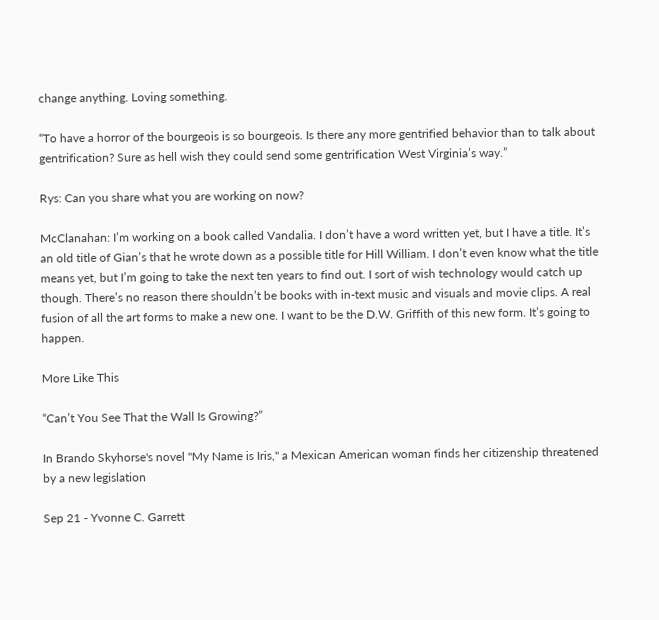change anything. Loving something.

“To have a horror of the bourgeois is so bourgeois. Is there any more gentrified behavior than to talk about gentrification? Sure as hell wish they could send some gentrification West Virginia’s way.”

Rys: Can you share what you are working on now?

McClanahan: I’m working on a book called Vandalia. I don’t have a word written yet, but I have a title. It’s an old title of Gian’s that he wrote down as a possible title for Hill William. I don’t even know what the title means yet, but I’m going to take the next ten years to find out. I sort of wish technology would catch up though. There’s no reason there shouldn’t be books with in-text music and visuals and movie clips. A real fusion of all the art forms to make a new one. I want to be the D.W. Griffith of this new form. It’s going to happen.

More Like This

“Can’t You See That the Wall Is Growing?”

In Brando Skyhorse's novel "My Name is Iris," a Mexican American woman finds her citizenship threatened by a new legislation

Sep 21 - Yvonne C. Garrett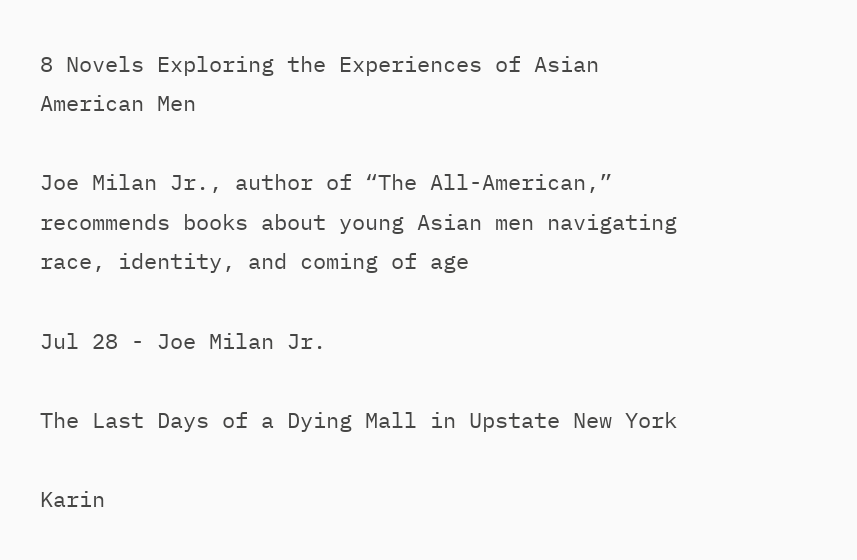8 Novels Exploring the Experiences of Asian American Men

Joe Milan Jr., author of “The All-American,” recommends books about young Asian men navigating race, identity, and coming of age

Jul 28 - Joe Milan Jr.

The Last Days of a Dying Mall in Upstate New York

Karin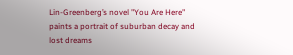Lin-Greenberg’s novel "You Are Here" paints a portrait of suburban decay and lost dreams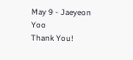May 9 - Jaeyeon Yoo
Thank You!